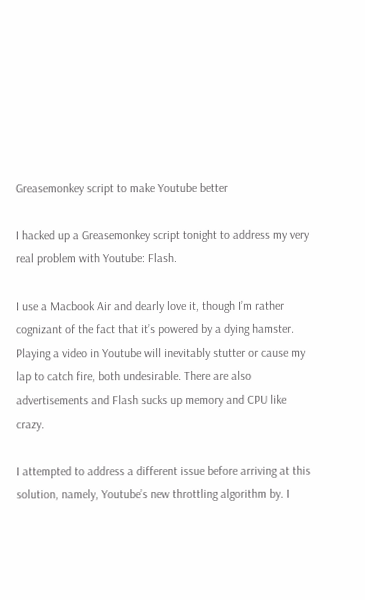Greasemonkey script to make Youtube better

I hacked up a Greasemonkey script tonight to address my very real problem with Youtube: Flash.

I use a Macbook Air and dearly love it, though I’m rather cognizant of the fact that it’s powered by a dying hamster. Playing a video in Youtube will inevitably stutter or cause my lap to catch fire, both undesirable. There are also advertisements and Flash sucks up memory and CPU like crazy.

I attempted to address a different issue before arriving at this solution, namely, Youtube’s new throttling algorithm by. I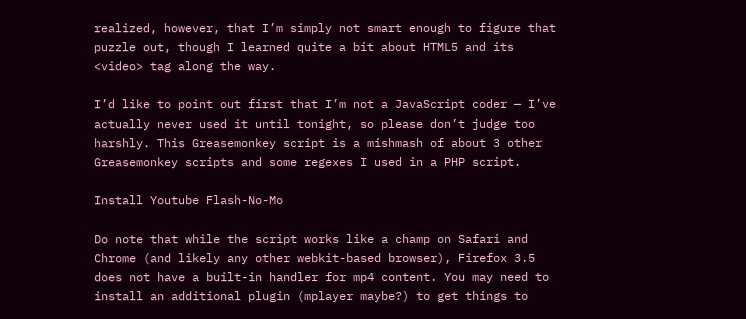realized, however, that I’m simply not smart enough to figure that puzzle out, though I learned quite a bit about HTML5 and its <video> tag along the way.

I’d like to point out first that I’m not a JavaScript coder — I’ve actually never used it until tonight, so please don’t judge too harshly. This Greasemonkey script is a mishmash of about 3 other Greasemonkey scripts and some regexes I used in a PHP script.

Install Youtube Flash-No-Mo

Do note that while the script works like a champ on Safari and Chrome (and likely any other webkit-based browser), Firefox 3.5 does not have a built-in handler for mp4 content. You may need to install an additional plugin (mplayer maybe?) to get things to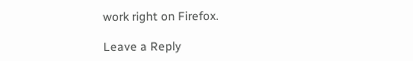work right on Firefox.

Leave a Reply